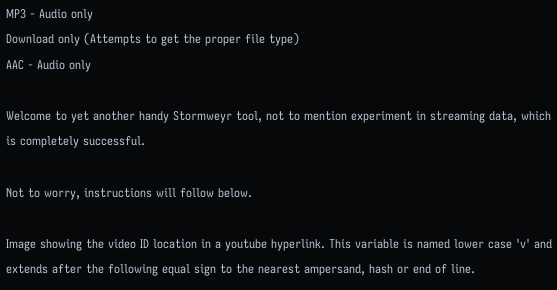MP3 - Audio only
Download only (Attempts to get the proper file type)
AAC - Audio only

Welcome to yet another handy Stormweyr tool, not to mention experiment in streaming data, which is completely successful.

Not to worry, instructions will follow below.

Image showing the video ID location in a youtube hyperlink. This variable is named lower case 'v' and extends after the following equal sign to the nearest ampersand, hash or end of line.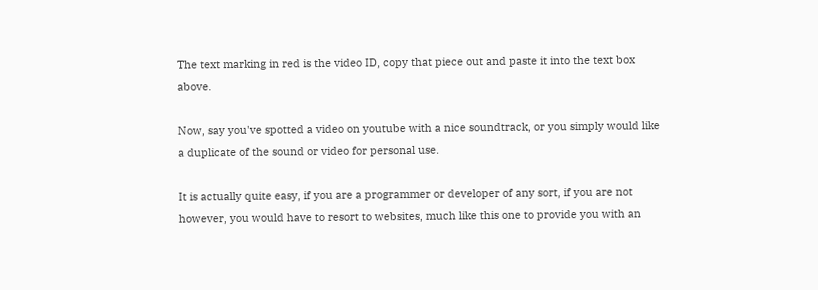The text marking in red is the video ID, copy that piece out and paste it into the text box above.

Now, say you've spotted a video on youtube with a nice soundtrack, or you simply would like a duplicate of the sound or video for personal use.

It is actually quite easy, if you are a programmer or developer of any sort, if you are not however, you would have to resort to websites, much like this one to provide you with an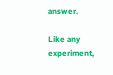answer.

Like any experiment,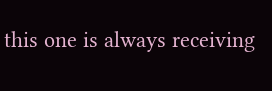this one is always receiving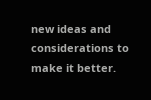new ideas and considerations to make it better.